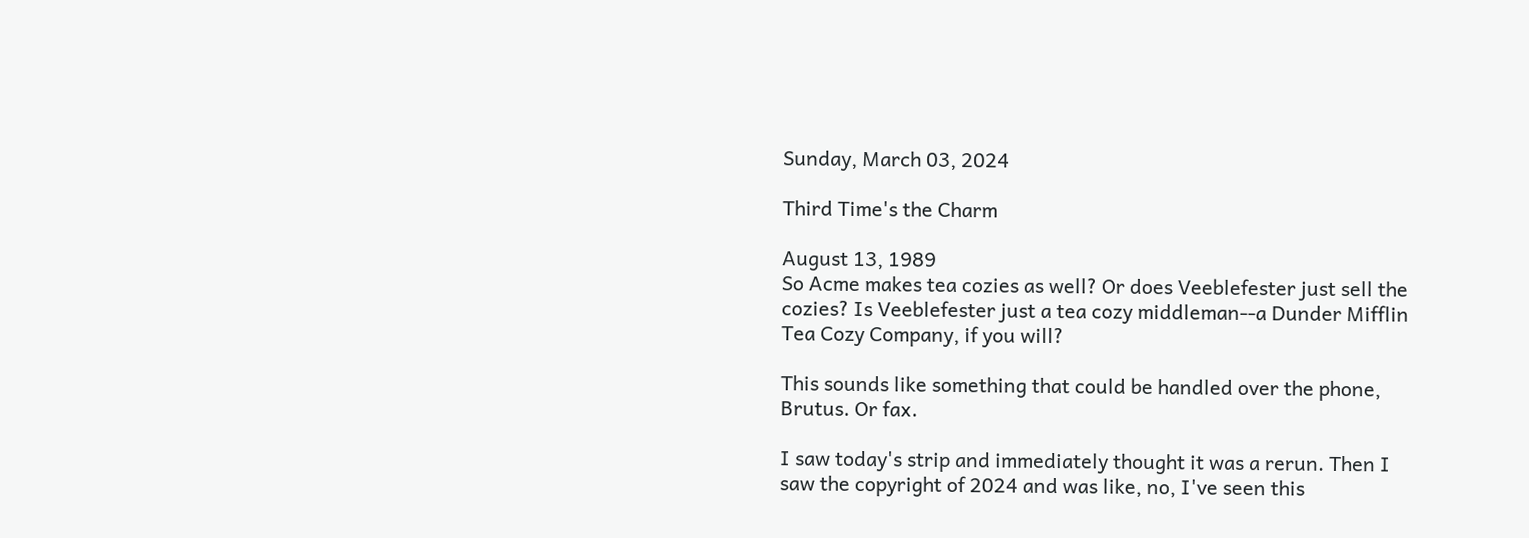Sunday, March 03, 2024

Third Time's the Charm

August 13, 1989
So Acme makes tea cozies as well? Or does Veeblefester just sell the cozies? Is Veeblefester just a tea cozy middleman--a Dunder Mifflin Tea Cozy Company, if you will?

This sounds like something that could be handled over the phone, Brutus. Or fax.

I saw today's strip and immediately thought it was a rerun. Then I saw the copyright of 2024 and was like, no, I've seen this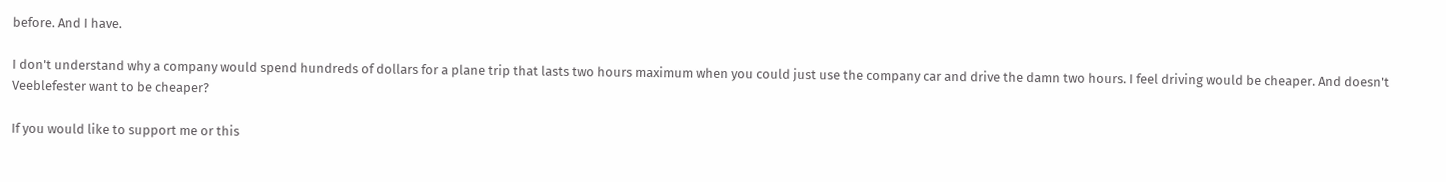before. And I have.

I don't understand why a company would spend hundreds of dollars for a plane trip that lasts two hours maximum when you could just use the company car and drive the damn two hours. I feel driving would be cheaper. And doesn't Veeblefester want to be cheaper?

If you would like to support me or this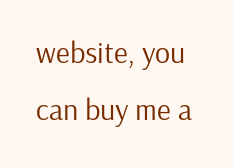website, you can buy me a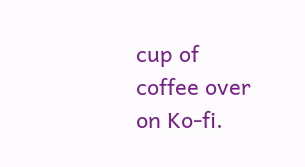cup of coffee over on Ko-fi.